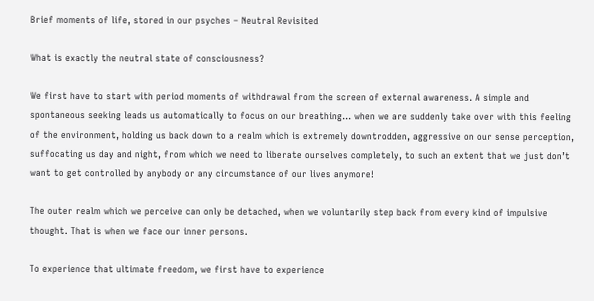Brief moments of life, stored in our psyches – Neutral Revisited

What is exactly the neutral state of consciousness?

We first have to start with period moments of withdrawal from the screen of external awareness. A simple and spontaneous seeking leads us automatically to focus on our breathing… when we are suddenly take over with this feeling of the environment, holding us back down to a realm which is extremely downtrodden, aggressive on our sense perception, suffocating us day and night, from which we need to liberate ourselves completely, to such an extent that we just don’t want to get controlled by anybody or any circumstance of our lives anymore!

The outer realm which we perceive can only be detached, when we voluntarily step back from every kind of impulsive thought. That is when we face our inner persons.

To experience that ultimate freedom, we first have to experience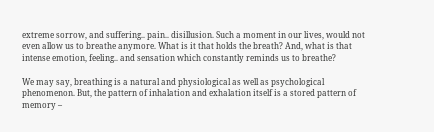extreme sorrow, and suffering.. pain.. disillusion. Such a moment in our lives, would not even allow us to breathe anymore. What is it that holds the breath? And, what is that intense emotion, feeling.. and sensation which constantly reminds us to breathe?

We may say, breathing is a natural and physiological as well as psychological phenomenon. But, the pattern of inhalation and exhalation itself is a stored pattern of memory –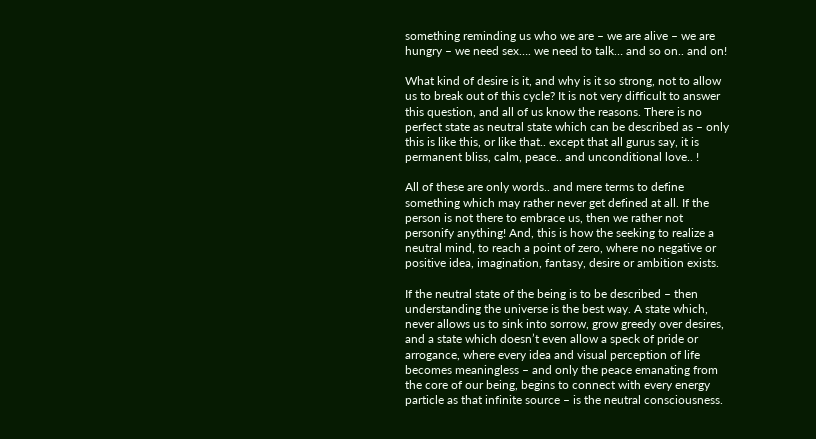something reminding us who we are – we are alive – we are hungry – we need sex…. we need to talk… and so on.. and on!

What kind of desire is it, and why is it so strong, not to allow us to break out of this cycle? It is not very difficult to answer this question, and all of us know the reasons. There is no perfect state as neutral state which can be described as – only this is like this, or like that.. except that all gurus say, it is permanent bliss, calm, peace.. and unconditional love.. !

All of these are only words.. and mere terms to define something which may rather never get defined at all. If the person is not there to embrace us, then we rather not personify anything! And, this is how the seeking to realize a neutral mind, to reach a point of zero, where no negative or positive idea, imagination, fantasy, desire or ambition exists.

If the neutral state of the being is to be described – then understanding the universe is the best way. A state which, never allows us to sink into sorrow, grow greedy over desires, and a state which doesn’t even allow a speck of pride or arrogance, where every idea and visual perception of life becomes meaningless – and only the peace emanating from the core of our being, begins to connect with every energy particle as that infinite source – is the neutral consciousness.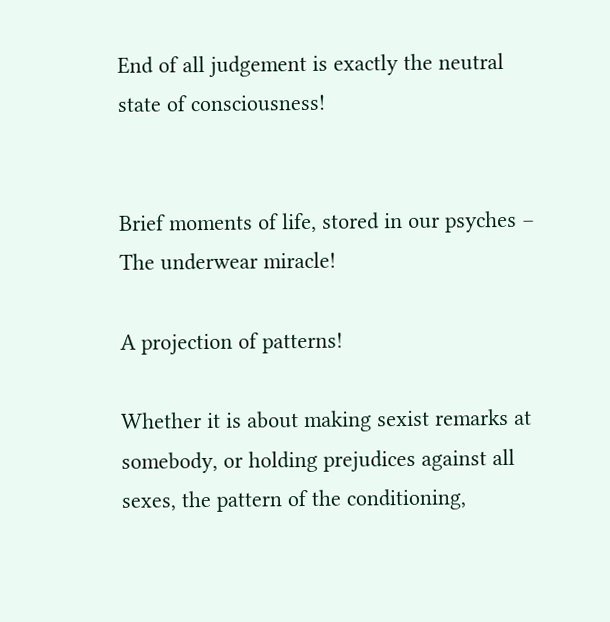End of all judgement is exactly the neutral state of consciousness!


Brief moments of life, stored in our psyches – The underwear miracle!

A projection of patterns!

Whether it is about making sexist remarks at somebody, or holding prejudices against all sexes, the pattern of the conditioning,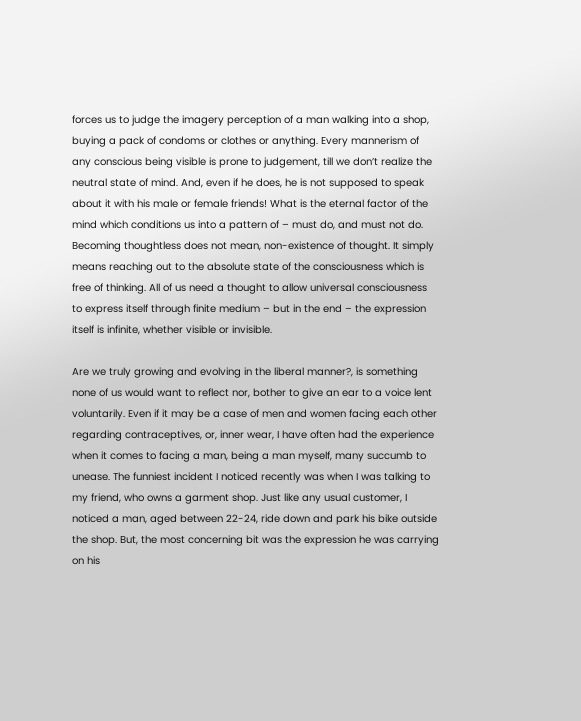forces us to judge the imagery perception of a man walking into a shop, buying a pack of condoms or clothes or anything. Every mannerism of any conscious being visible is prone to judgement, till we don’t realize the neutral state of mind. And, even if he does, he is not supposed to speak about it with his male or female friends! What is the eternal factor of the mind which conditions us into a pattern of – must do, and must not do. Becoming thoughtless does not mean, non-existence of thought. It simply means reaching out to the absolute state of the consciousness which is free of thinking. All of us need a thought to allow universal consciousness to express itself through finite medium – but in the end – the expression itself is infinite, whether visible or invisible.

Are we truly growing and evolving in the liberal manner?, is something none of us would want to reflect nor, bother to give an ear to a voice lent voluntarily. Even if it may be a case of men and women facing each other regarding contraceptives, or, inner wear, I have often had the experience when it comes to facing a man, being a man myself, many succumb to unease. The funniest incident I noticed recently was when I was talking to my friend, who owns a garment shop. Just like any usual customer, I noticed a man, aged between 22-24, ride down and park his bike outside the shop. But, the most concerning bit was the expression he was carrying on his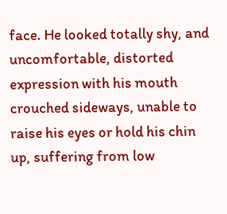face. He looked totally shy, and uncomfortable, distorted expression with his mouth crouched sideways, unable to raise his eyes or hold his chin up, suffering from low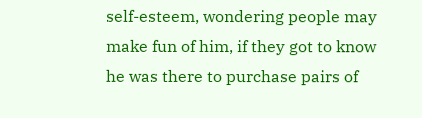self-esteem, wondering people may make fun of him, if they got to know he was there to purchase pairs of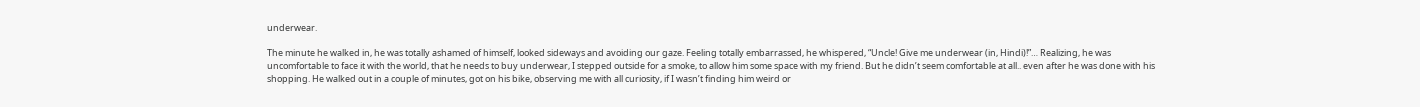underwear.

The minute he walked in, he was totally ashamed of himself, looked sideways and avoiding our gaze. Feeling totally embarrassed, he whispered, “Uncle! Give me underwear (in, Hindi)!”… Realizing, he was uncomfortable to face it with the world, that he needs to buy underwear, I stepped outside for a smoke, to allow him some space with my friend. But he didn’t seem comfortable at all.. even after he was done with his shopping. He walked out in a couple of minutes, got on his bike, observing me with all curiosity, if I wasn’t finding him weird or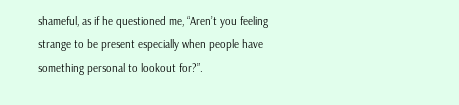shameful, as if he questioned me, “Aren’t you feeling strange to be present especially when people have something personal to lookout for?”.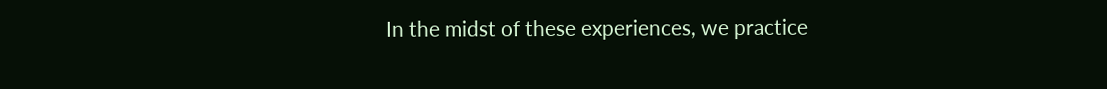In the midst of these experiences, we practice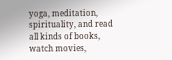yoga, meditation, spirituality, and read all kinds of books, watch movies,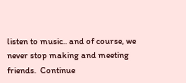listen to music.. and of course, we never stop making and meeting friends.  Continue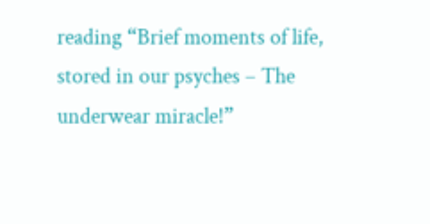reading “Brief moments of life, stored in our psyches – The underwear miracle!”